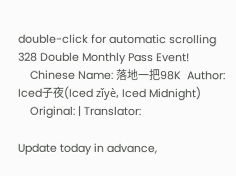double-click for automatic scrolling
328 Double Monthly Pass Event!
    Chinese Name: 落地一把98K  Author: Iced子夜(Iced zǐyè, Iced Midnight)
    Original: | Translator:

Update today in advance,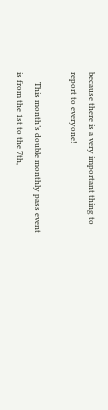because there is a very important thing to report to everyone!

     This month’s double monthly pass event is from the 1st to the 7th,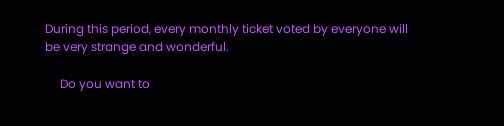During this period, every monthly ticket voted by everyone will be very strange and wonderful.

     Do you want to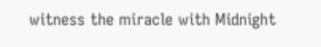witness the miracle with Midnight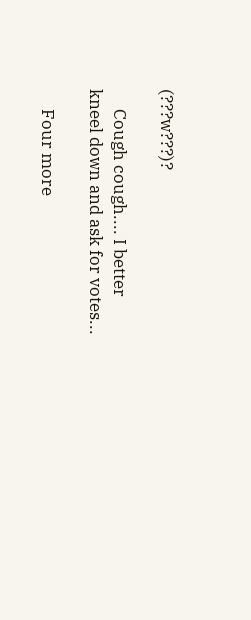(???w???)?

     Cough cough.... I better kneel down and ask for votes...

     Four more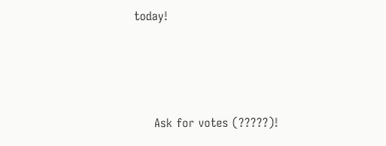today!



     Ask for votes (?????)!